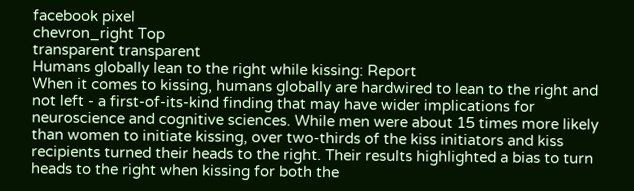facebook pixel
chevron_right Top
transparent transparent
Humans globally lean to the right while kissing: Report
When it comes to kissing, humans globally are hardwired to lean to the right and not left - a first-of-its-kind finding that may have wider implications for neuroscience and cognitive sciences. While men were about 15 times more likely than women to initiate kissing, over two-thirds of the kiss initiators and kiss recipients turned their heads to the right. Their results highlighted a bias to turn heads to the right when kissing for both the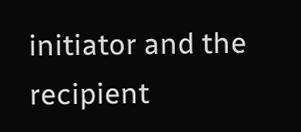initiator and the recipient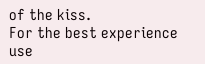of the kiss.
For the best experience use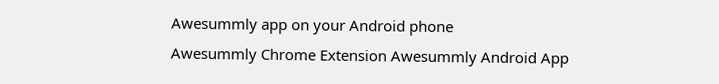Awesummly app on your Android phone
Awesummly Chrome Extension Awesummly Android App